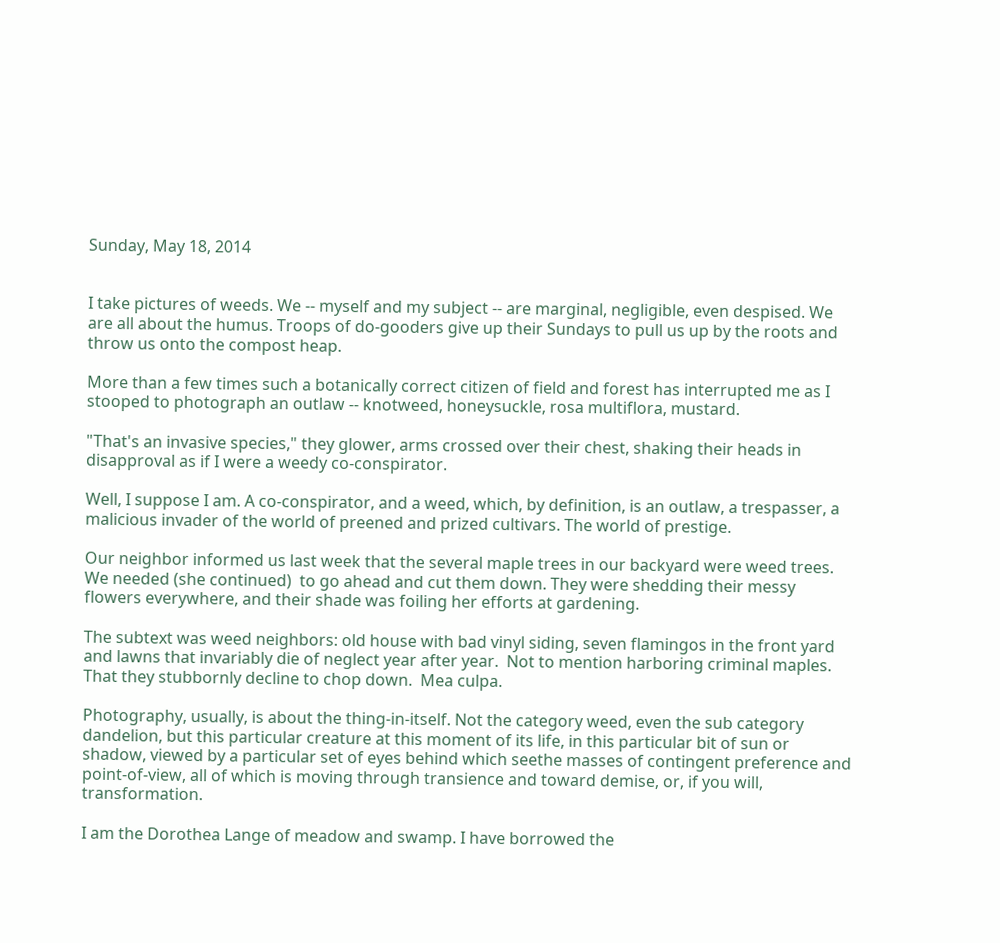Sunday, May 18, 2014


I take pictures of weeds. We -- myself and my subject -- are marginal, negligible, even despised. We are all about the humus. Troops of do-gooders give up their Sundays to pull us up by the roots and throw us onto the compost heap.

More than a few times such a botanically correct citizen of field and forest has interrupted me as I stooped to photograph an outlaw -- knotweed, honeysuckle, rosa multiflora, mustard.

"That's an invasive species," they glower, arms crossed over their chest, shaking their heads in disapproval as if I were a weedy co-conspirator.

Well, I suppose I am. A co-conspirator, and a weed, which, by definition, is an outlaw, a trespasser, a malicious invader of the world of preened and prized cultivars. The world of prestige.

Our neighbor informed us last week that the several maple trees in our backyard were weed trees.
We needed (she continued)  to go ahead and cut them down. They were shedding their messy flowers everywhere, and their shade was foiling her efforts at gardening.

The subtext was weed neighbors: old house with bad vinyl siding, seven flamingos in the front yard and lawns that invariably die of neglect year after year.  Not to mention harboring criminal maples. That they stubbornly decline to chop down.  Mea culpa.

Photography, usually, is about the thing-in-itself. Not the category weed, even the sub category dandelion, but this particular creature at this moment of its life, in this particular bit of sun or shadow, viewed by a particular set of eyes behind which seethe masses of contingent preference and point-of-view, all of which is moving through transience and toward demise, or, if you will, transformation.

I am the Dorothea Lange of meadow and swamp. I have borrowed the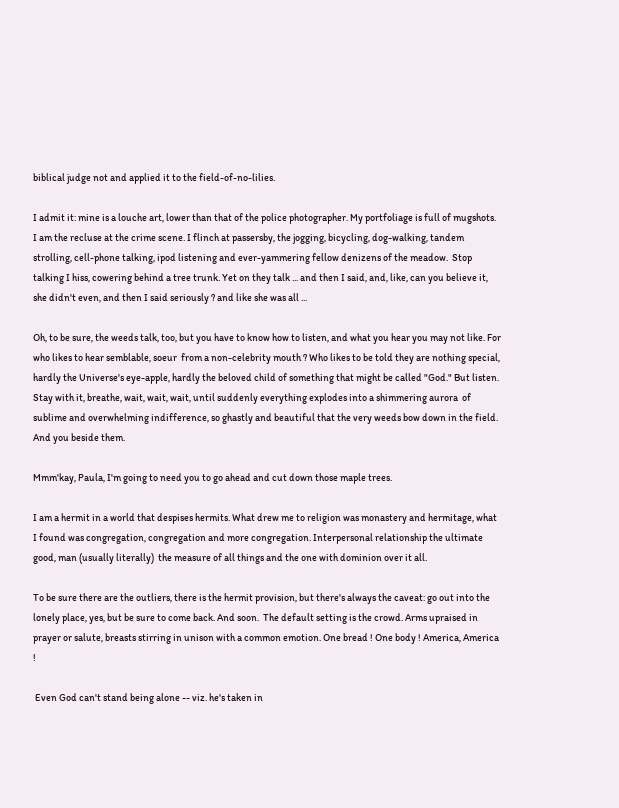biblical judge not and applied it to the field-of-no-lilies.

I admit it: mine is a louche art, lower than that of the police photographer. My portfoliage is full of mugshots. I am the recluse at the crime scene. I flinch at passersby, the jogging, bicycling, dog-walking, tandem strolling, cell-phone talking, ipod listening and ever-yammering fellow denizens of the meadow.  Stop talking I hiss, cowering behind a tree trunk. Yet on they talk ... and then I said, and, like, can you believe it, she didn't even, and then I said seriously ? and like she was all ...

Oh, to be sure, the weeds talk, too, but you have to know how to listen, and what you hear you may not like. For who likes to hear semblable, soeur  from a non-celebrity mouth ? Who likes to be told they are nothing special, hardly the Universe's eye-apple, hardly the beloved child of something that might be called "God." But listen. Stay with it, breathe, wait, wait, wait, until suddenly everything explodes into a shimmering aurora  of sublime and overwhelming indifference, so ghastly and beautiful that the very weeds bow down in the field. And you beside them.

Mmm'kay, Paula, I'm going to need you to go ahead and cut down those maple trees.

I am a hermit in a world that despises hermits. What drew me to religion was monastery and hermitage, what I found was congregation, congregation and more congregation. Interpersonal relationship the ultimate good, man (usually literally)  the measure of all things and the one with dominion over it all.

To be sure there are the outliers, there is the hermit provision, but there's always the caveat: go out into the lonely place, yes, but be sure to come back. And soon.  The default setting is the crowd. Arms upraised in prayer or salute, breasts stirring in unison with a common emotion. One bread ! One body ! America, America !

 Even God can't stand being alone -- viz. he's taken in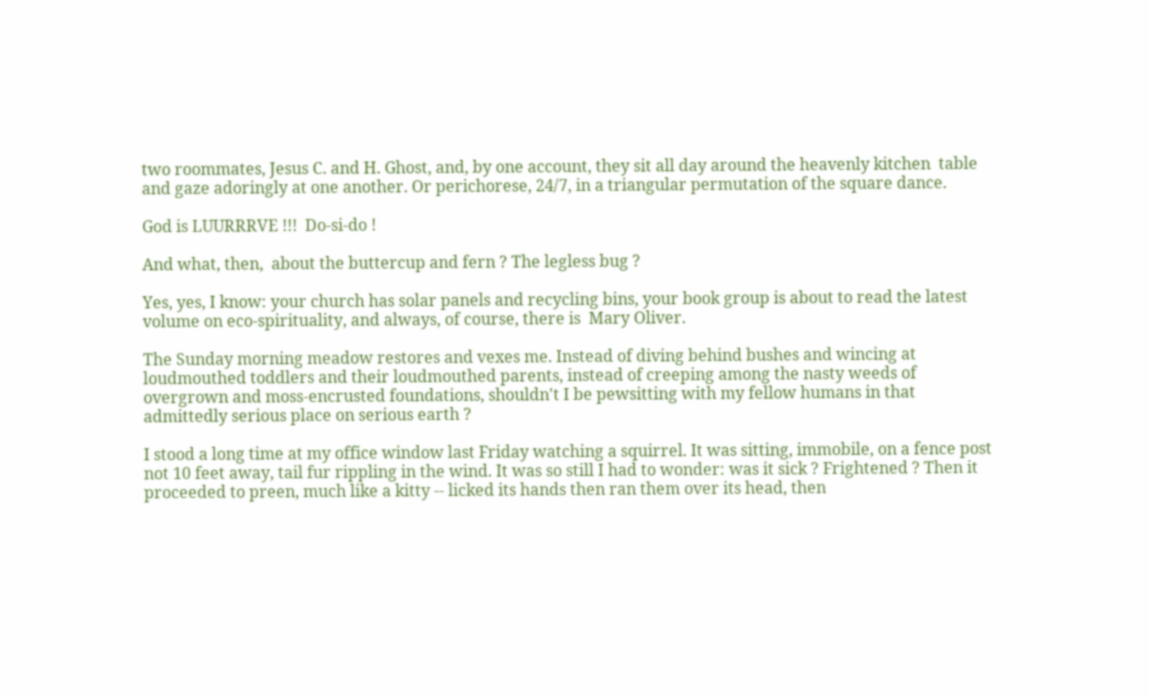two roommates, Jesus C. and H. Ghost, and, by one account, they sit all day around the heavenly kitchen  table and gaze adoringly at one another. Or perichorese, 24/7, in a triangular permutation of the square dance.

God is LUURRRVE !!!  Do-si-do !

And what, then,  about the buttercup and fern ? The legless bug ?

Yes, yes, I know: your church has solar panels and recycling bins, your book group is about to read the latest volume on eco-spirituality, and always, of course, there is  Mary Oliver.

The Sunday morning meadow restores and vexes me. Instead of diving behind bushes and wincing at loudmouthed toddlers and their loudmouthed parents, instead of creeping among the nasty weeds of overgrown and moss-encrusted foundations, shouldn't I be pewsitting with my fellow humans in that admittedly serious place on serious earth ?

I stood a long time at my office window last Friday watching a squirrel. It was sitting, immobile, on a fence post not 10 feet away, tail fur rippling in the wind. It was so still I had to wonder: was it sick ? Frightened ? Then it proceeded to preen, much like a kitty -- licked its hands then ran them over its head, then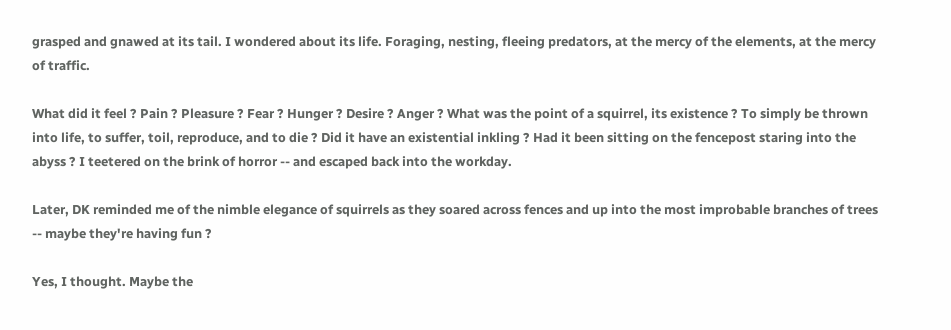grasped and gnawed at its tail. I wondered about its life. Foraging, nesting, fleeing predators, at the mercy of the elements, at the mercy of traffic.

What did it feel ? Pain ? Pleasure ? Fear ? Hunger ? Desire ? Anger ? What was the point of a squirrel, its existence ? To simply be thrown into life, to suffer, toil, reproduce, and to die ? Did it have an existential inkling ? Had it been sitting on the fencepost staring into the abyss ? I teetered on the brink of horror -- and escaped back into the workday.

Later, DK reminded me of the nimble elegance of squirrels as they soared across fences and up into the most improbable branches of trees -- maybe they're having fun ?

Yes, I thought. Maybe the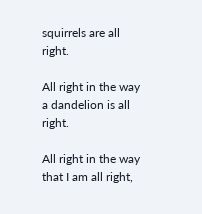squirrels are all right.

All right in the way a dandelion is all right.

All right in the way that I am all right,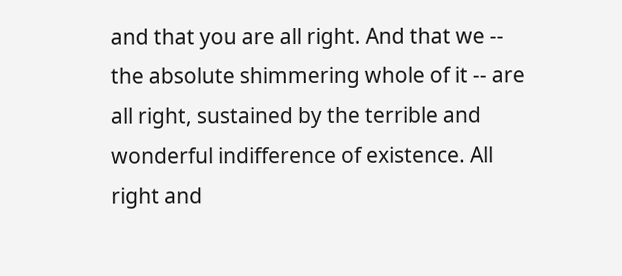and that you are all right. And that we -- the absolute shimmering whole of it -- are all right, sustained by the terrible and wonderful indifference of existence. All right and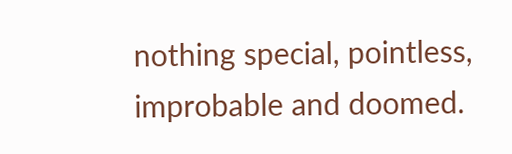nothing special, pointless, improbable and doomed.